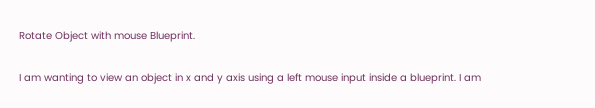Rotate Object with mouse Blueprint.

I am wanting to view an object in x and y axis using a left mouse input inside a blueprint. I am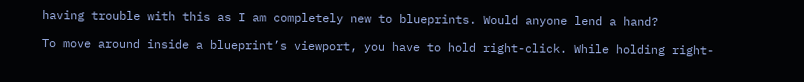having trouble with this as I am completely new to blueprints. Would anyone lend a hand?

To move around inside a blueprint’s viewport, you have to hold right-click. While holding right-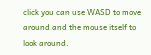click you can use WASD to move around and the mouse itself to look around.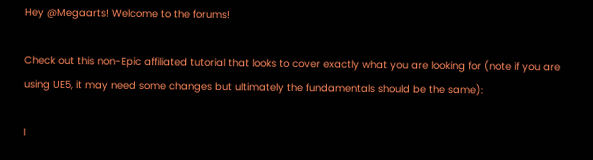Hey @Megaarts! Welcome to the forums!

Check out this non-Epic affiliated tutorial that looks to cover exactly what you are looking for (note if you are using UE5, it may need some changes but ultimately the fundamentals should be the same):

I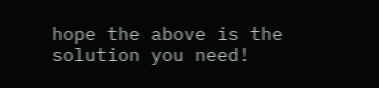hope the above is the solution you need!